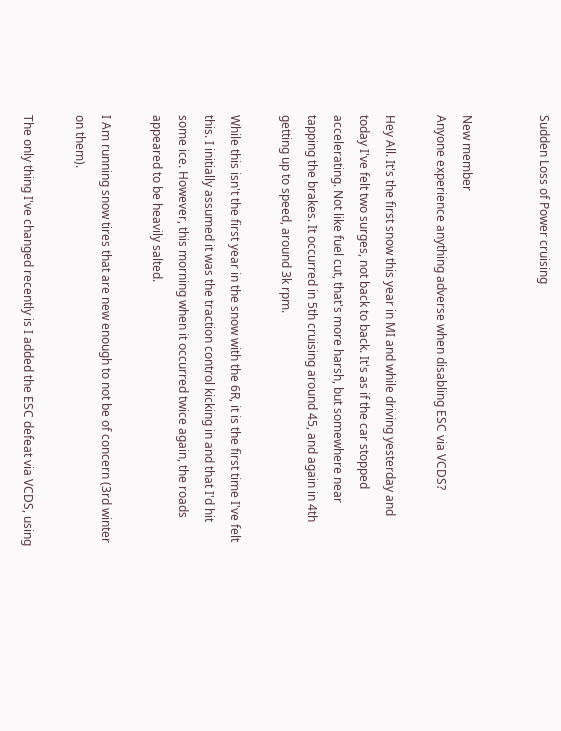Sudden Loss of Power cruising


New member
Anyone experience anything adverse when disabling ESC via VCDS?

Hey All. It's the first snow this year in MI and while driving yesterday and today I've felt two surges, not back to back. It's as if the car stopped accelerating. Not like fuel cut, that's more harsh, but somewhere near tapping the brakes. It occurred in 5th cruising around 45, and again in 4th getting up to speed, around 3k rpm.

While this isn't the first year in the snow with the 6R, it is the first time I've felt this. I initially assumed it was the traction control kicking in and that I'd hit some ice. However, this morning when it occurred twice again, the roads appeared to be heavily salted.

I Am running snow tires that are new enough to not be of concern (3rd winter on them).

The only thing I've changed recently is I added the ESC defeat via VCDS, using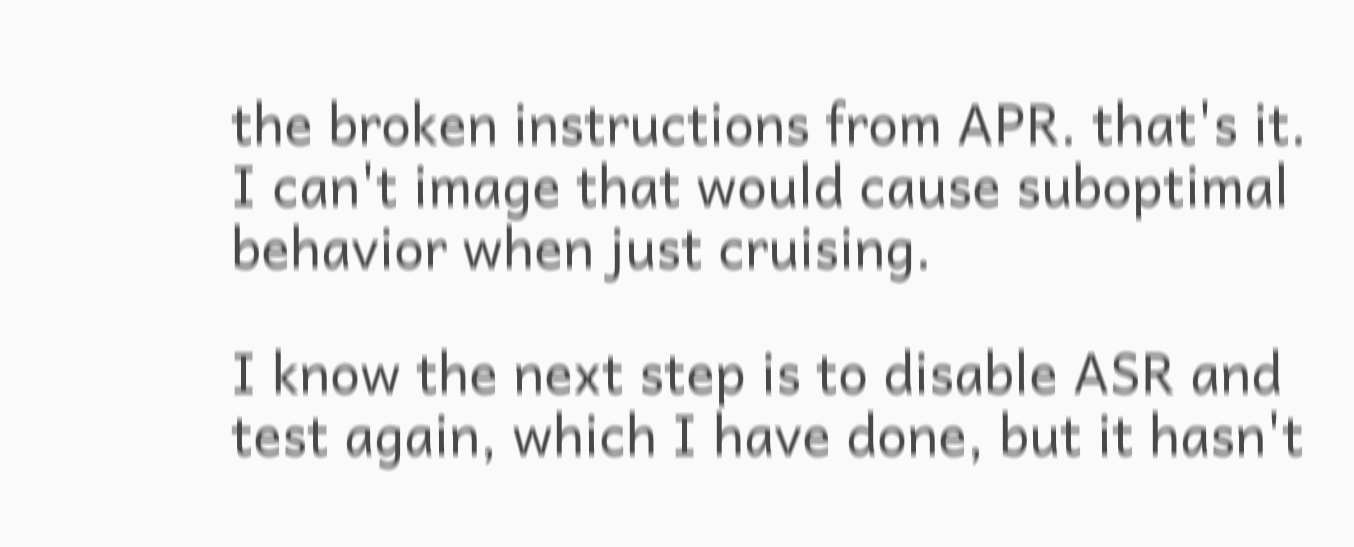the broken instructions from APR. that's it. I can't image that would cause suboptimal behavior when just cruising.

I know the next step is to disable ASR and test again, which I have done, but it hasn't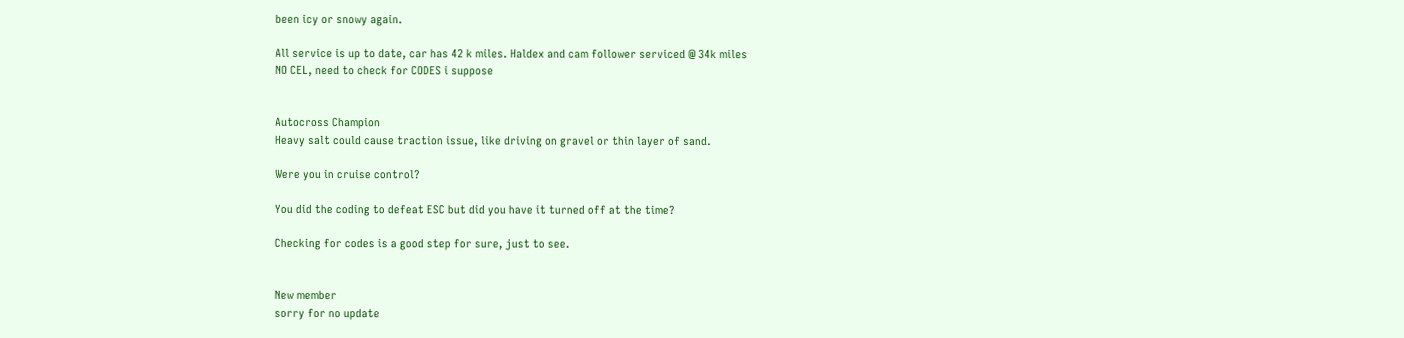been icy or snowy again.

All service is up to date, car has 42 k miles. Haldex and cam follower serviced @ 34k miles
NO CEL, need to check for CODES i suppose


Autocross Champion
Heavy salt could cause traction issue, like driving on gravel or thin layer of sand.

Were you in cruise control?

You did the coding to defeat ESC but did you have it turned off at the time?

Checking for codes is a good step for sure, just to see.


New member
sorry for no update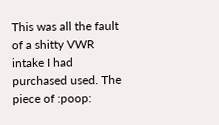This was all the fault of a shitty VWR intake I had purchased used. The piece of :poop: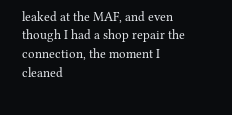leaked at the MAF, and even though I had a shop repair the connection, the moment I cleaned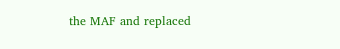the MAF and replaced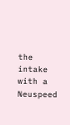the intake with a Neuspeed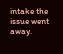intake the issue went away.